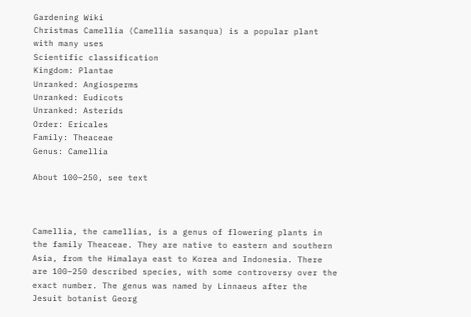Gardening Wiki
Christmas Camellia (Camellia sasanqua) is a popular plant with many uses
Scientific classification
Kingdom: Plantae
Unranked: Angiosperms
Unranked: Eudicots
Unranked: Asterids
Order: Ericales
Family: Theaceae
Genus: Camellia

About 100–250, see text



Camellia, the camellias, is a genus of flowering plants in the family Theaceae. They are native to eastern and southern Asia, from the Himalaya east to Korea and Indonesia. There are 100–250 described species, with some controversy over the exact number. The genus was named by Linnaeus after the Jesuit botanist Georg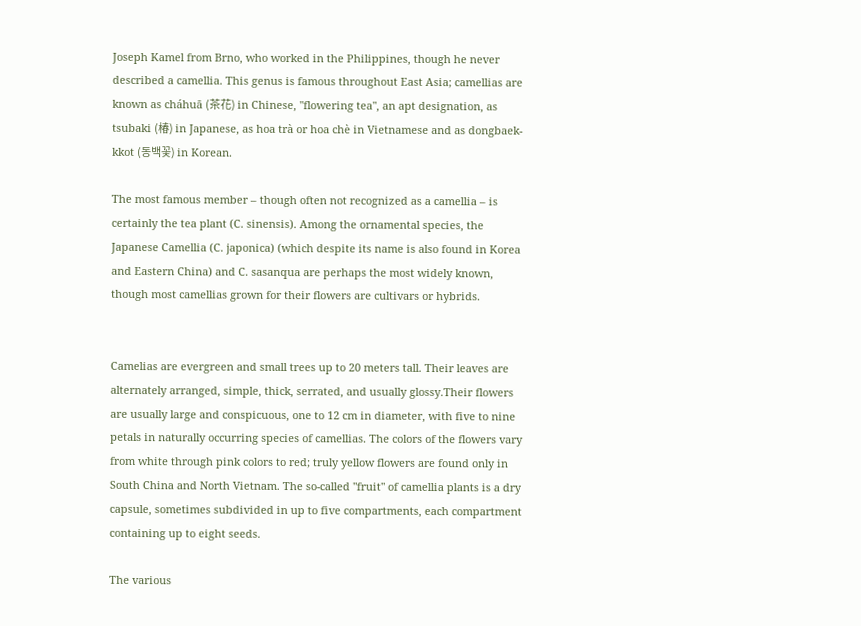Joseph Kamel from Brno, who worked in the Philippines, though he never described a camellia. This genus is famous throughout East Asia; camellias are known as cháhuā (茶花) in Chinese, "flowering tea", an apt designation, as tsubaki (椿) in Japanese, as hoa trà or hoa chè in Vietnamese and as dongbaek-kkot (동백꽃) in Korean.

The most famous member – though often not recognized as a camellia – is certainly the tea plant (C. sinensis). Among the ornamental species, the Japanese Camellia (C. japonica) (which despite its name is also found in Korea and Eastern China) and C. sasanqua are perhaps the most widely known, though most camellias grown for their flowers are cultivars or hybrids.


Camelias are evergreen and small trees up to 20 meters tall. Their leaves are alternately arranged, simple, thick, serrated, and usually glossy.Their flowers are usually large and conspicuous, one to 12 cm in diameter, with five to nine petals in naturally occurring species of camellias. The colors of the flowers vary from white through pink colors to red; truly yellow flowers are found only in South China and North Vietnam. The so-called "fruit" of camellia plants is a dry capsule, sometimes subdivided in up to five compartments, each compartment containing up to eight seeds.

The various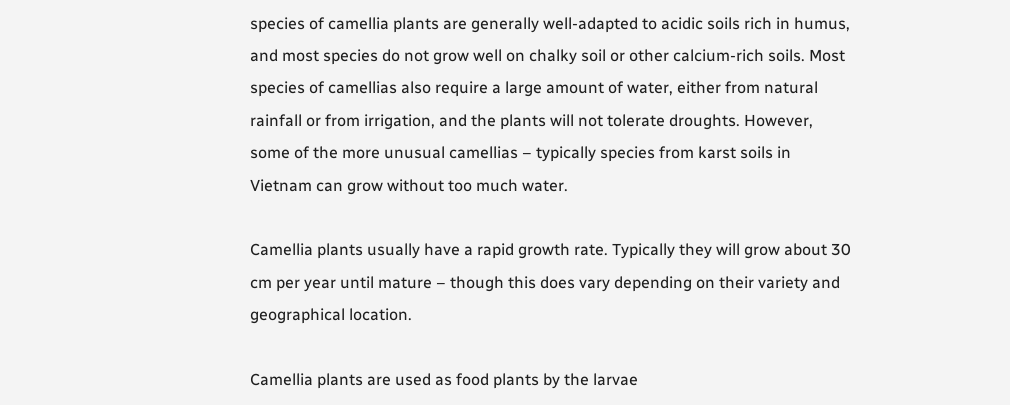species of camellia plants are generally well-adapted to acidic soils rich in humus, and most species do not grow well on chalky soil or other calcium-rich soils. Most species of camellias also require a large amount of water, either from natural rainfall or from irrigation, and the plants will not tolerate droughts. However, some of the more unusual camellias – typically species from karst soils in Vietnam can grow without too much water.

Camellia plants usually have a rapid growth rate. Typically they will grow about 30 cm per year until mature – though this does vary depending on their variety and geographical location.

Camellia plants are used as food plants by the larvae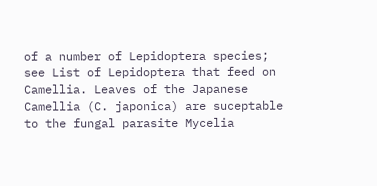of a number of Lepidoptera species; see List of Lepidoptera that feed on Camellia. Leaves of the Japanese Camellia (C. japonica) are suceptable to the fungal parasite Mycelia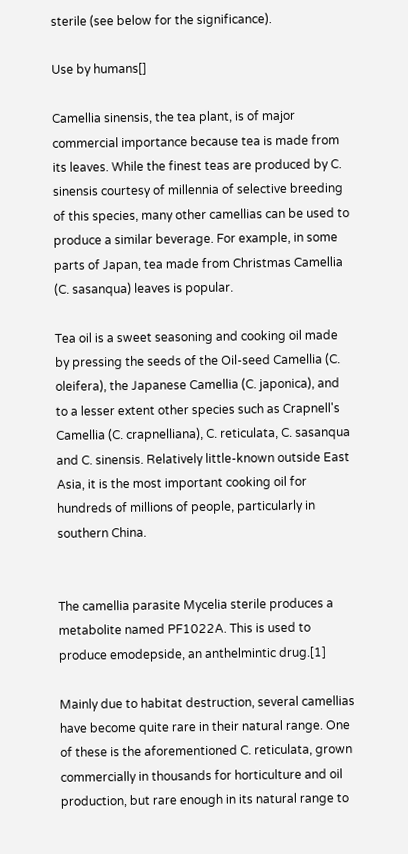sterile (see below for the significance).

Use by humans[]

Camellia sinensis, the tea plant, is of major commercial importance because tea is made from its leaves. While the finest teas are produced by C. sinensis courtesy of millennia of selective breeding of this species, many other camellias can be used to produce a similar beverage. For example, in some parts of Japan, tea made from Christmas Camellia (C. sasanqua) leaves is popular.

Tea oil is a sweet seasoning and cooking oil made by pressing the seeds of the Oil-seed Camellia (C. oleifera), the Japanese Camellia (C. japonica), and to a lesser extent other species such as Crapnell's Camellia (C. crapnelliana), C. reticulata, C. sasanqua and C. sinensis. Relatively little-known outside East Asia, it is the most important cooking oil for hundreds of millions of people, particularly in southern China.


The camellia parasite Mycelia sterile produces a metabolite named PF1022A. This is used to produce emodepside, an anthelmintic drug.[1]

Mainly due to habitat destruction, several camellias have become quite rare in their natural range. One of these is the aforementioned C. reticulata, grown commercially in thousands for horticulture and oil production, but rare enough in its natural range to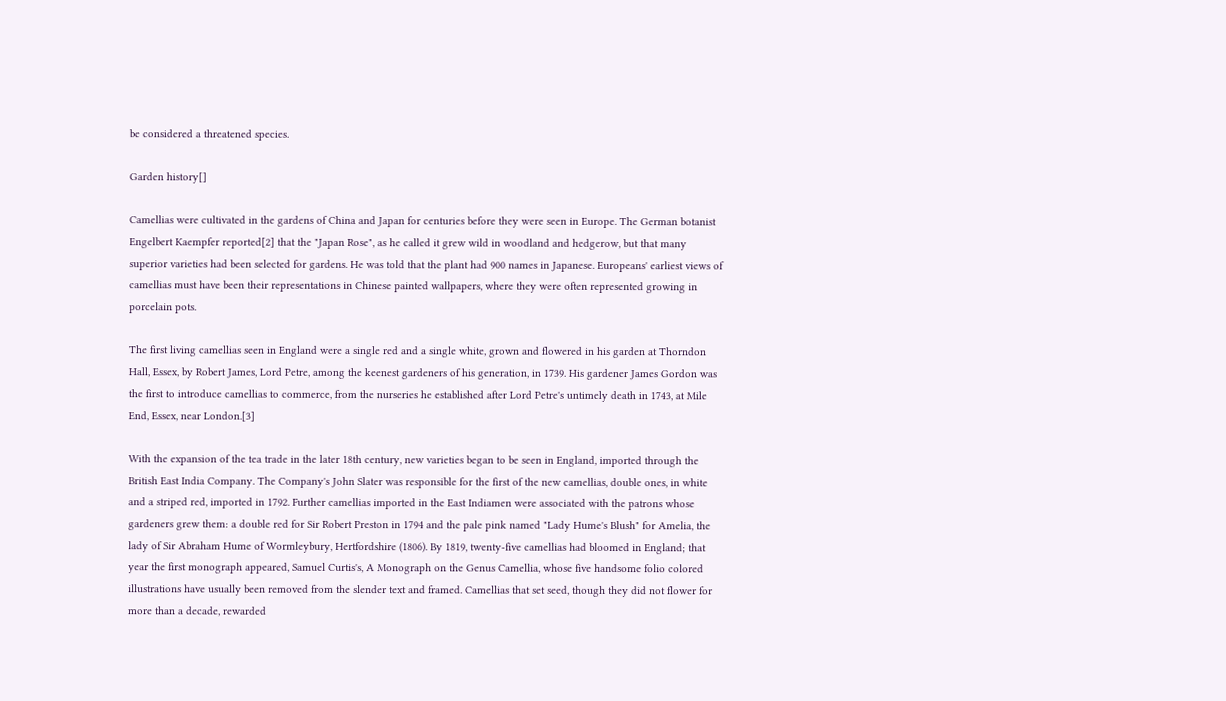be considered a threatened species.

Garden history[]

Camellias were cultivated in the gardens of China and Japan for centuries before they were seen in Europe. The German botanist Engelbert Kaempfer reported[2] that the "Japan Rose", as he called it grew wild in woodland and hedgerow, but that many superior varieties had been selected for gardens. He was told that the plant had 900 names in Japanese. Europeans' earliest views of camellias must have been their representations in Chinese painted wallpapers, where they were often represented growing in porcelain pots.

The first living camellias seen in England were a single red and a single white, grown and flowered in his garden at Thorndon Hall, Essex, by Robert James, Lord Petre, among the keenest gardeners of his generation, in 1739. His gardener James Gordon was the first to introduce camellias to commerce, from the nurseries he established after Lord Petre's untimely death in 1743, at Mile End, Essex, near London.[3]

With the expansion of the tea trade in the later 18th century, new varieties began to be seen in England, imported through the British East India Company. The Company's John Slater was responsible for the first of the new camellias, double ones, in white and a striped red, imported in 1792. Further camellias imported in the East Indiamen were associated with the patrons whose gardeners grew them: a double red for Sir Robert Preston in 1794 and the pale pink named "Lady Hume's Blush" for Amelia, the lady of Sir Abraham Hume of Wormleybury, Hertfordshire (1806). By 1819, twenty-five camellias had bloomed in England; that year the first monograph appeared, Samuel Curtis's, A Monograph on the Genus Camellia, whose five handsome folio colored illustrations have usually been removed from the slender text and framed. Camellias that set seed, though they did not flower for more than a decade, rewarded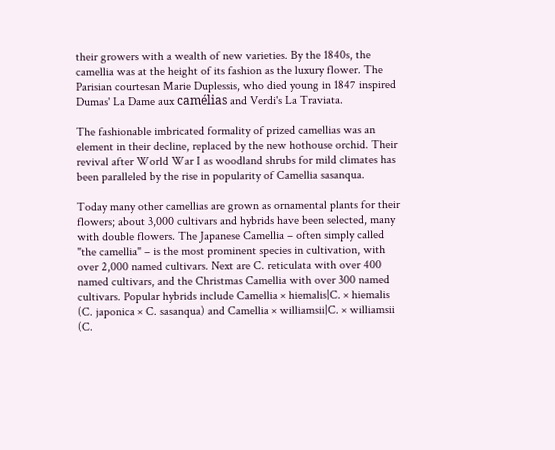their growers with a wealth of new varieties. By the 1840s, the camellia was at the height of its fashion as the luxury flower. The Parisian courtesan Marie Duplessis, who died young in 1847 inspired Dumas' La Dame aux camélias and Verdi's La Traviata.

The fashionable imbricated formality of prized camellias was an element in their decline, replaced by the new hothouse orchid. Their revival after World War I as woodland shrubs for mild climates has been paralleled by the rise in popularity of Camellia sasanqua.

Today many other camellias are grown as ornamental plants for their flowers; about 3,000 cultivars and hybrids have been selected, many with double flowers. The Japanese Camellia – often simply called "the camellia" – is the most prominent species in cultivation, with over 2,000 named cultivars. Next are C. reticulata with over 400 named cultivars, and the Christmas Camellia with over 300 named cultivars. Popular hybrids include Camellia × hiemalis|C. × hiemalis (C. japonica × C. sasanqua) and Camellia × williamsii|C. × williamsii (C.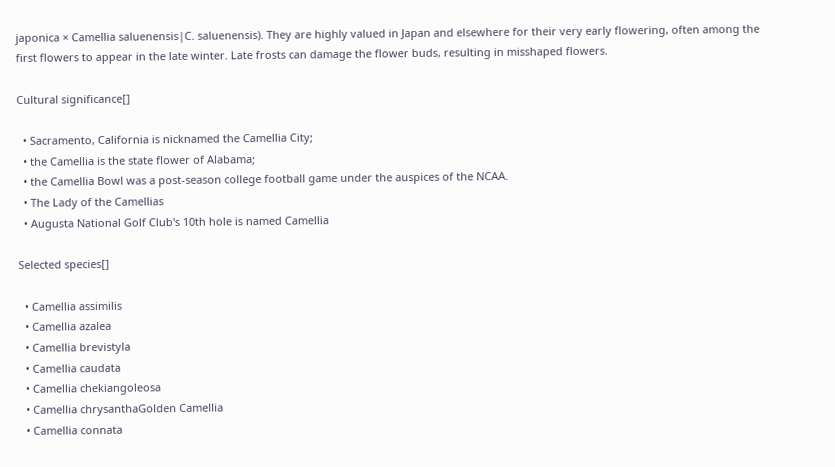japonica × Camellia saluenensis|C. saluenensis). They are highly valued in Japan and elsewhere for their very early flowering, often among the first flowers to appear in the late winter. Late frosts can damage the flower buds, resulting in misshaped flowers.

Cultural significance[]

  • Sacramento, California is nicknamed the Camellia City;
  • the Camellia is the state flower of Alabama;
  • the Camellia Bowl was a post-season college football game under the auspices of the NCAA.
  • The Lady of the Camellias
  • Augusta National Golf Club's 10th hole is named Camellia

Selected species[]

  • Camellia assimilis
  • Camellia azalea
  • Camellia brevistyla
  • Camellia caudata
  • Camellia chekiangoleosa
  • Camellia chrysanthaGolden Camellia
  • Camellia connata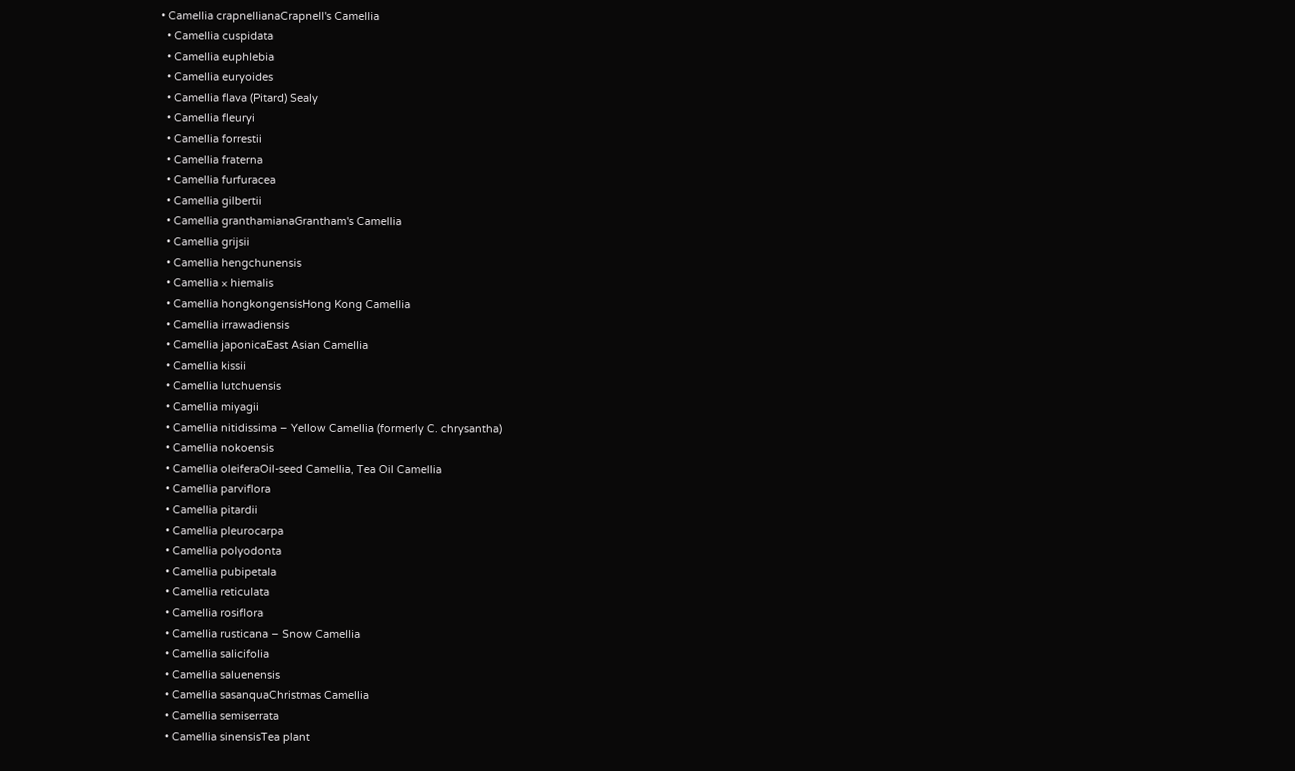• Camellia crapnellianaCrapnell's Camellia
  • Camellia cuspidata
  • Camellia euphlebia
  • Camellia euryoides
  • Camellia flava (Pitard) Sealy
  • Camellia fleuryi
  • Camellia forrestii
  • Camellia fraterna
  • Camellia furfuracea
  • Camellia gilbertii
  • Camellia granthamianaGrantham's Camellia
  • Camellia grijsii
  • Camellia hengchunensis
  • Camellia × hiemalis
  • Camellia hongkongensisHong Kong Camellia
  • Camellia irrawadiensis
  • Camellia japonicaEast Asian Camellia
  • Camellia kissii
  • Camellia lutchuensis
  • Camellia miyagii
  • Camellia nitidissima – Yellow Camellia (formerly C. chrysantha)
  • Camellia nokoensis
  • Camellia oleiferaOil-seed Camellia, Tea Oil Camellia
  • Camellia parviflora
  • Camellia pitardii
  • Camellia pleurocarpa
  • Camellia polyodonta
  • Camellia pubipetala
  • Camellia reticulata
  • Camellia rosiflora
  • Camellia rusticana – Snow Camellia
  • Camellia salicifolia
  • Camellia saluenensis
  • Camellia sasanquaChristmas Camellia
  • Camellia semiserrata
  • Camellia sinensisTea plant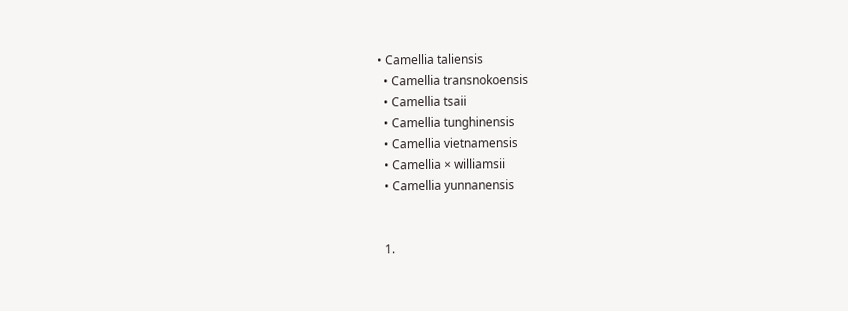• Camellia taliensis
  • Camellia transnokoensis
  • Camellia tsaii
  • Camellia tunghinensis
  • Camellia vietnamensis
  • Camellia × williamsii
  • Camellia yunnanensis


  1.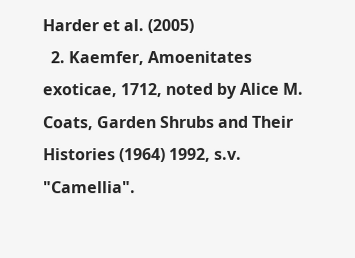Harder et al. (2005)
  2. Kaemfer, Amoenitates exoticae, 1712, noted by Alice M. Coats, Garden Shrubs and Their Histories (1964) 1992, s.v. "Camellia".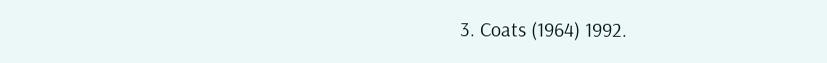3. Coats (1964) 1992.